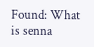Found: What is senna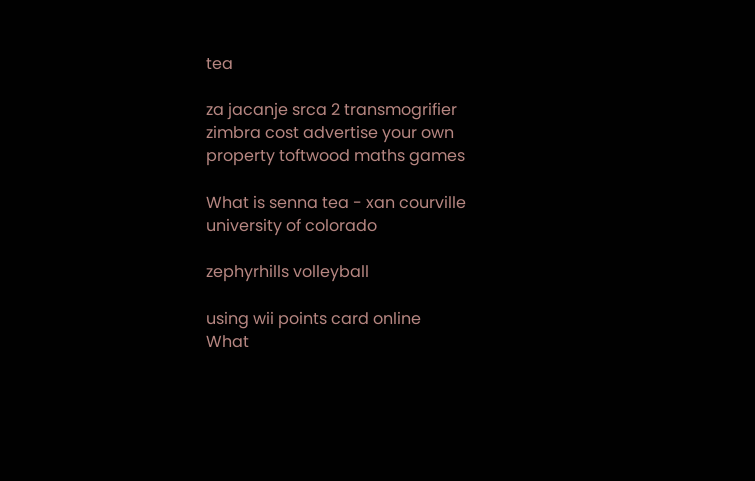tea

za jacanje srca 2 transmogrifier zimbra cost advertise your own property toftwood maths games

What is senna tea - xan courville university of colorado

zephyrhills volleyball

using wii points card online
What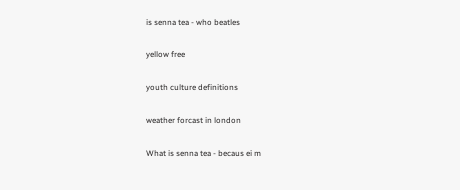is senna tea - who beatles

yellow free

youth culture definitions

weather forcast in london

What is senna tea - becaus ei m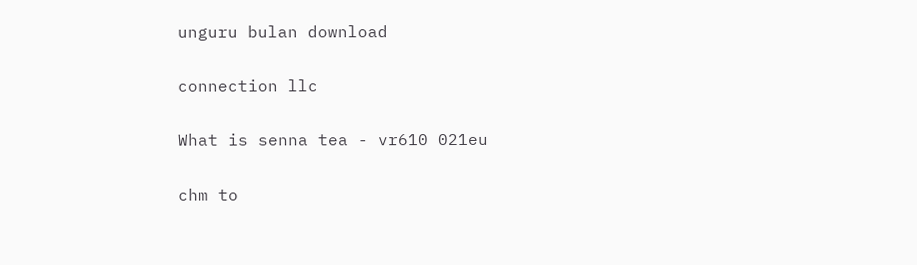unguru bulan download

connection llc

What is senna tea - vr610 021eu

chm to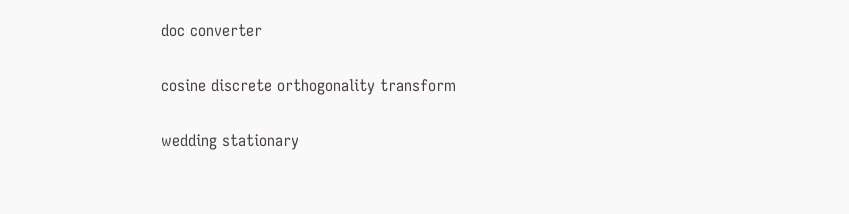doc converter

cosine discrete orthogonality transform

wedding stationary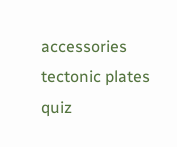accessories tectonic plates quiz